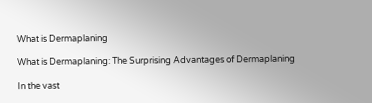What is Dermaplaning

What is Dermaplaning: The Surprising Advantages of Dermaplaning

In the vast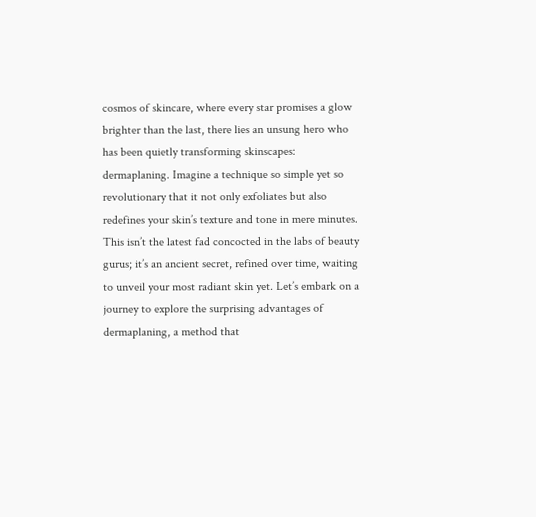cosmos of skincare, where every star promises a glow brighter than the last, there lies an unsung hero who has been quietly transforming skinscapes: dermaplaning. Imagine a technique so simple yet so revolutionary that it not only exfoliates but also redefines your skin’s texture and tone in mere minutes. This isn’t the latest fad concocted in the labs of beauty gurus; it’s an ancient secret, refined over time, waiting to unveil your most radiant skin yet. Let’s embark on a journey to explore the surprising advantages of dermaplaning, a method that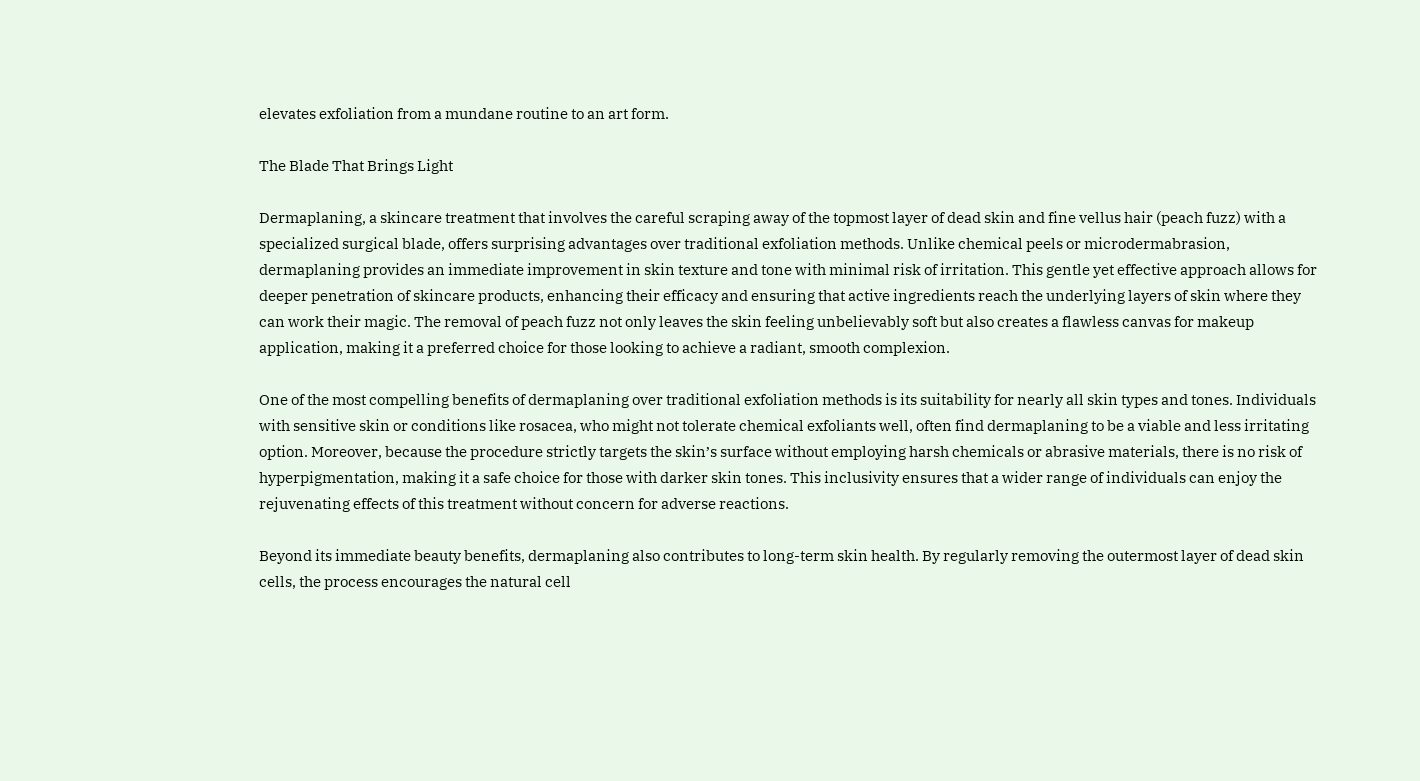elevates exfoliation from a mundane routine to an art form.

The Blade That Brings Light

Dermaplaning, a skincare treatment that involves the careful scraping away of the topmost layer of dead skin and fine vellus hair (peach fuzz) with a specialized surgical blade, offers surprising advantages over traditional exfoliation methods. Unlike chemical peels or microdermabrasion, dermaplaning provides an immediate improvement in skin texture and tone with minimal risk of irritation. This gentle yet effective approach allows for deeper penetration of skincare products, enhancing their efficacy and ensuring that active ingredients reach the underlying layers of skin where they can work their magic. The removal of peach fuzz not only leaves the skin feeling unbelievably soft but also creates a flawless canvas for makeup application, making it a preferred choice for those looking to achieve a radiant, smooth complexion.

One of the most compelling benefits of dermaplaning over traditional exfoliation methods is its suitability for nearly all skin types and tones. Individuals with sensitive skin or conditions like rosacea, who might not tolerate chemical exfoliants well, often find dermaplaning to be a viable and less irritating option. Moreover, because the procedure strictly targets the skin’s surface without employing harsh chemicals or abrasive materials, there is no risk of hyperpigmentation, making it a safe choice for those with darker skin tones. This inclusivity ensures that a wider range of individuals can enjoy the rejuvenating effects of this treatment without concern for adverse reactions.

Beyond its immediate beauty benefits, dermaplaning also contributes to long-term skin health. By regularly removing the outermost layer of dead skin cells, the process encourages the natural cell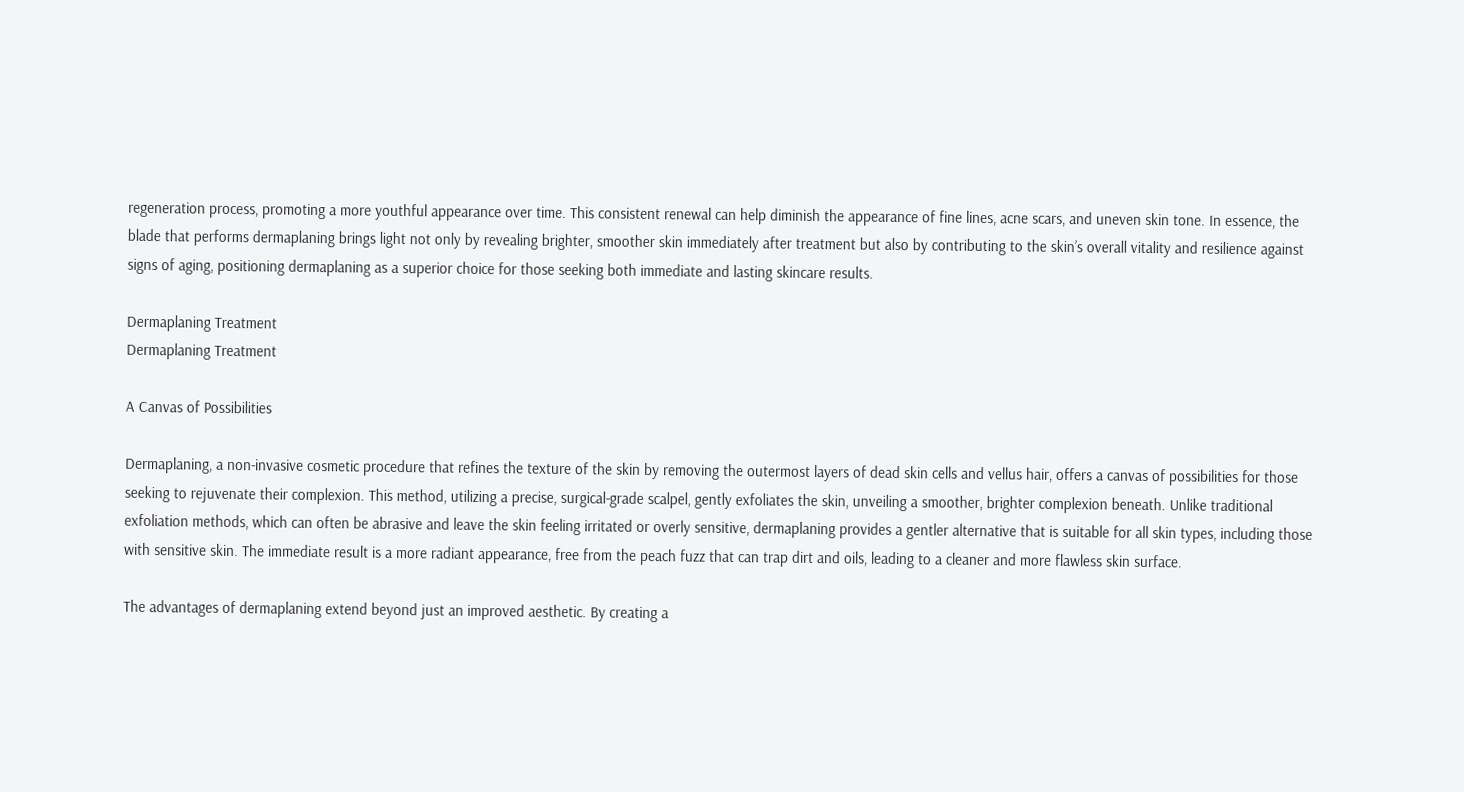regeneration process, promoting a more youthful appearance over time. This consistent renewal can help diminish the appearance of fine lines, acne scars, and uneven skin tone. In essence, the blade that performs dermaplaning brings light not only by revealing brighter, smoother skin immediately after treatment but also by contributing to the skin’s overall vitality and resilience against signs of aging, positioning dermaplaning as a superior choice for those seeking both immediate and lasting skincare results.

Dermaplaning Treatment
Dermaplaning Treatment

A Canvas of Possibilities

Dermaplaning, a non-invasive cosmetic procedure that refines the texture of the skin by removing the outermost layers of dead skin cells and vellus hair, offers a canvas of possibilities for those seeking to rejuvenate their complexion. This method, utilizing a precise, surgical-grade scalpel, gently exfoliates the skin, unveiling a smoother, brighter complexion beneath. Unlike traditional exfoliation methods, which can often be abrasive and leave the skin feeling irritated or overly sensitive, dermaplaning provides a gentler alternative that is suitable for all skin types, including those with sensitive skin. The immediate result is a more radiant appearance, free from the peach fuzz that can trap dirt and oils, leading to a cleaner and more flawless skin surface.

The advantages of dermaplaning extend beyond just an improved aesthetic. By creating a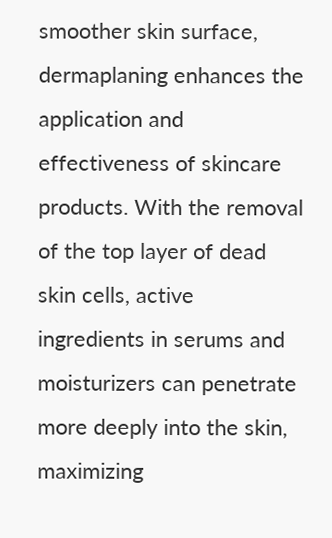smoother skin surface, dermaplaning enhances the application and effectiveness of skincare products. With the removal of the top layer of dead skin cells, active ingredients in serums and moisturizers can penetrate more deeply into the skin, maximizing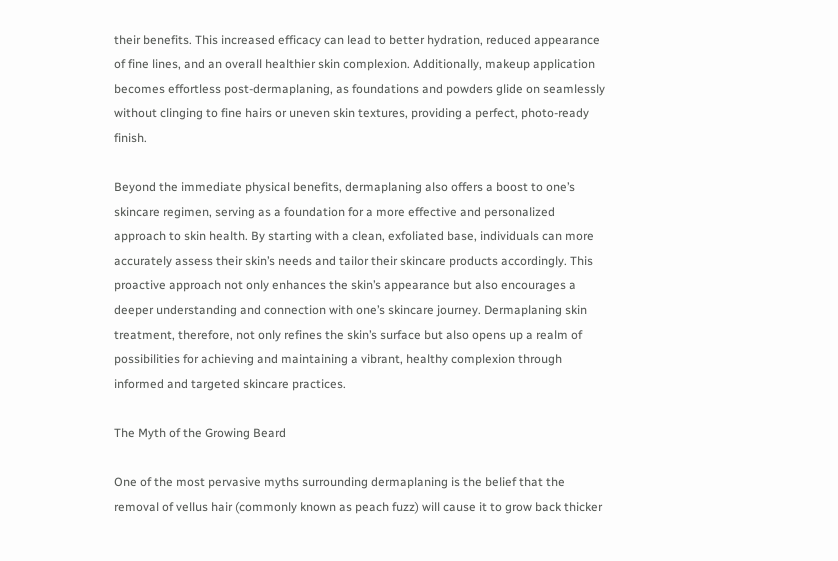their benefits. This increased efficacy can lead to better hydration, reduced appearance of fine lines, and an overall healthier skin complexion. Additionally, makeup application becomes effortless post-dermaplaning, as foundations and powders glide on seamlessly without clinging to fine hairs or uneven skin textures, providing a perfect, photo-ready finish.

Beyond the immediate physical benefits, dermaplaning also offers a boost to one’s skincare regimen, serving as a foundation for a more effective and personalized approach to skin health. By starting with a clean, exfoliated base, individuals can more accurately assess their skin’s needs and tailor their skincare products accordingly. This proactive approach not only enhances the skin’s appearance but also encourages a deeper understanding and connection with one’s skincare journey. Dermaplaning skin treatment, therefore, not only refines the skin’s surface but also opens up a realm of possibilities for achieving and maintaining a vibrant, healthy complexion through informed and targeted skincare practices.

The Myth of the Growing Beard

One of the most pervasive myths surrounding dermaplaning is the belief that the removal of vellus hair (commonly known as peach fuzz) will cause it to grow back thicker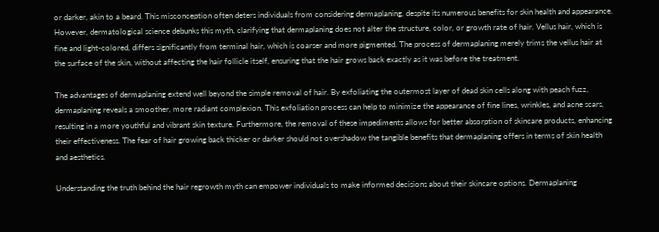or darker, akin to a beard. This misconception often deters individuals from considering dermaplaning, despite its numerous benefits for skin health and appearance. However, dermatological science debunks this myth, clarifying that dermaplaning does not alter the structure, color, or growth rate of hair. Vellus hair, which is fine and light-colored, differs significantly from terminal hair, which is coarser and more pigmented. The process of dermaplaning merely trims the vellus hair at the surface of the skin, without affecting the hair follicle itself, ensuring that the hair grows back exactly as it was before the treatment.

The advantages of dermaplaning extend well beyond the simple removal of hair. By exfoliating the outermost layer of dead skin cells along with peach fuzz, dermaplaning reveals a smoother, more radiant complexion. This exfoliation process can help to minimize the appearance of fine lines, wrinkles, and acne scars, resulting in a more youthful and vibrant skin texture. Furthermore, the removal of these impediments allows for better absorption of skincare products, enhancing their effectiveness. The fear of hair growing back thicker or darker should not overshadow the tangible benefits that dermaplaning offers in terms of skin health and aesthetics.

Understanding the truth behind the hair regrowth myth can empower individuals to make informed decisions about their skincare options. Dermaplaning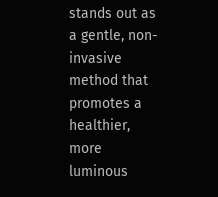stands out as a gentle, non-invasive method that promotes a healthier, more luminous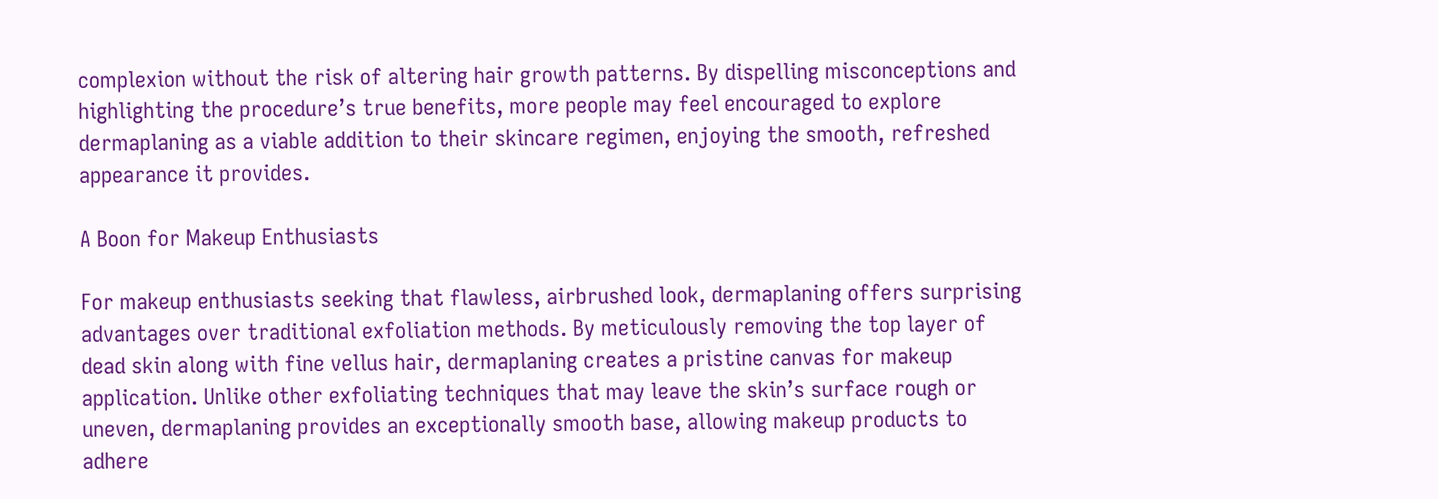complexion without the risk of altering hair growth patterns. By dispelling misconceptions and highlighting the procedure’s true benefits, more people may feel encouraged to explore dermaplaning as a viable addition to their skincare regimen, enjoying the smooth, refreshed appearance it provides.

A Boon for Makeup Enthusiasts

For makeup enthusiasts seeking that flawless, airbrushed look, dermaplaning offers surprising advantages over traditional exfoliation methods. By meticulously removing the top layer of dead skin along with fine vellus hair, dermaplaning creates a pristine canvas for makeup application. Unlike other exfoliating techniques that may leave the skin’s surface rough or uneven, dermaplaning provides an exceptionally smooth base, allowing makeup products to adhere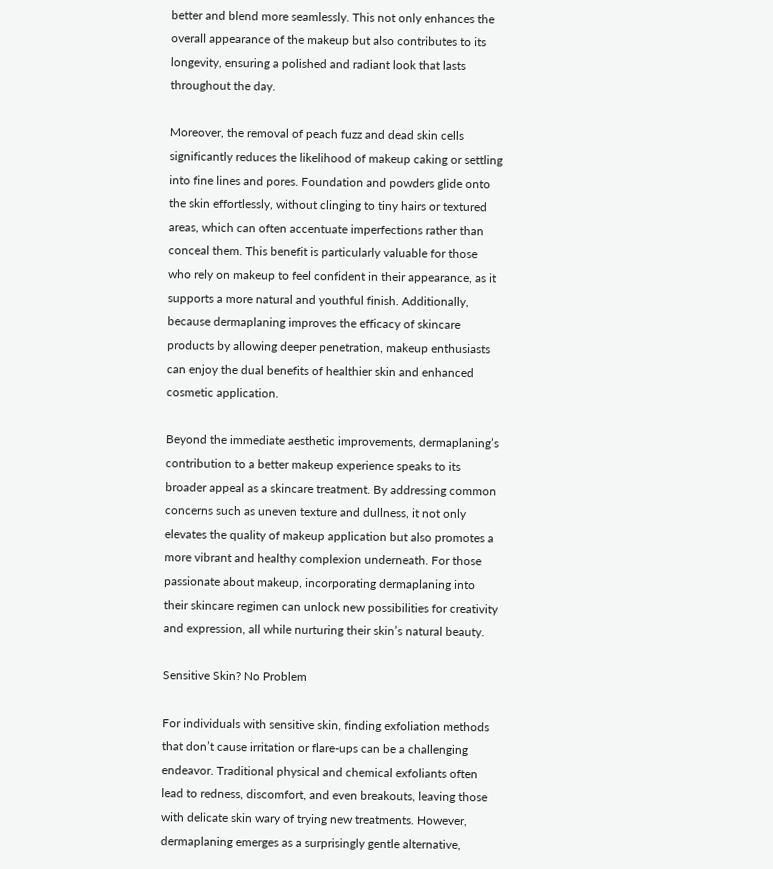better and blend more seamlessly. This not only enhances the overall appearance of the makeup but also contributes to its longevity, ensuring a polished and radiant look that lasts throughout the day.

Moreover, the removal of peach fuzz and dead skin cells significantly reduces the likelihood of makeup caking or settling into fine lines and pores. Foundation and powders glide onto the skin effortlessly, without clinging to tiny hairs or textured areas, which can often accentuate imperfections rather than conceal them. This benefit is particularly valuable for those who rely on makeup to feel confident in their appearance, as it supports a more natural and youthful finish. Additionally, because dermaplaning improves the efficacy of skincare products by allowing deeper penetration, makeup enthusiasts can enjoy the dual benefits of healthier skin and enhanced cosmetic application.

Beyond the immediate aesthetic improvements, dermaplaning’s contribution to a better makeup experience speaks to its broader appeal as a skincare treatment. By addressing common concerns such as uneven texture and dullness, it not only elevates the quality of makeup application but also promotes a more vibrant and healthy complexion underneath. For those passionate about makeup, incorporating dermaplaning into their skincare regimen can unlock new possibilities for creativity and expression, all while nurturing their skin’s natural beauty.

Sensitive Skin? No Problem

For individuals with sensitive skin, finding exfoliation methods that don’t cause irritation or flare-ups can be a challenging endeavor. Traditional physical and chemical exfoliants often lead to redness, discomfort, and even breakouts, leaving those with delicate skin wary of trying new treatments. However, dermaplaning emerges as a surprisingly gentle alternative,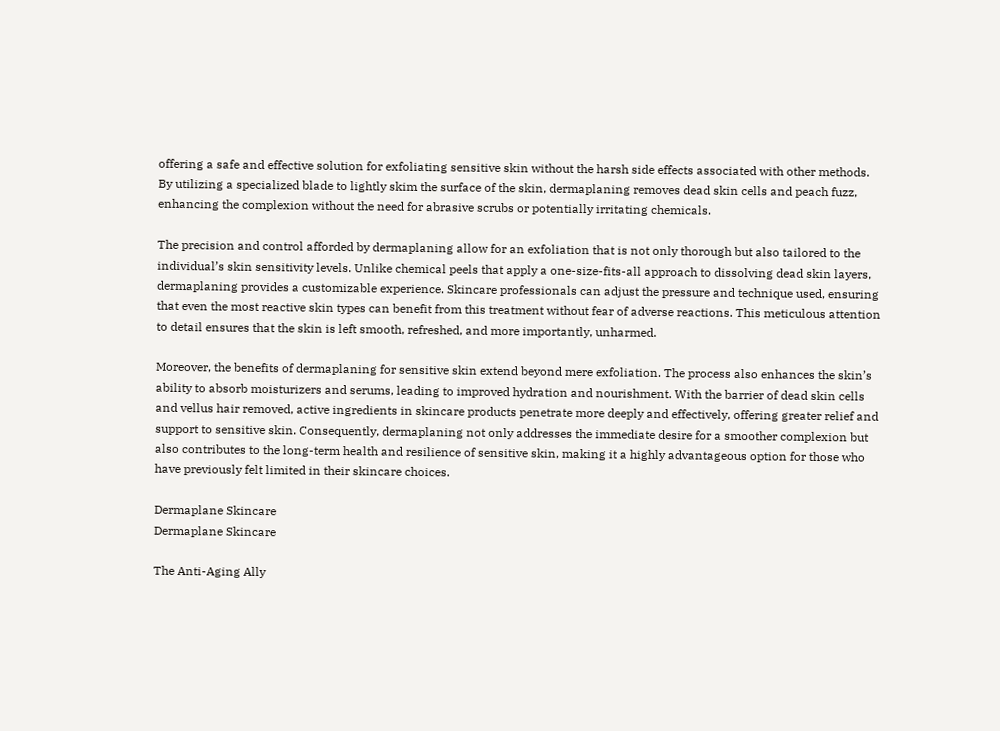offering a safe and effective solution for exfoliating sensitive skin without the harsh side effects associated with other methods. By utilizing a specialized blade to lightly skim the surface of the skin, dermaplaning removes dead skin cells and peach fuzz, enhancing the complexion without the need for abrasive scrubs or potentially irritating chemicals.

The precision and control afforded by dermaplaning allow for an exfoliation that is not only thorough but also tailored to the individual’s skin sensitivity levels. Unlike chemical peels that apply a one-size-fits-all approach to dissolving dead skin layers, dermaplaning provides a customizable experience. Skincare professionals can adjust the pressure and technique used, ensuring that even the most reactive skin types can benefit from this treatment without fear of adverse reactions. This meticulous attention to detail ensures that the skin is left smooth, refreshed, and more importantly, unharmed.

Moreover, the benefits of dermaplaning for sensitive skin extend beyond mere exfoliation. The process also enhances the skin’s ability to absorb moisturizers and serums, leading to improved hydration and nourishment. With the barrier of dead skin cells and vellus hair removed, active ingredients in skincare products penetrate more deeply and effectively, offering greater relief and support to sensitive skin. Consequently, dermaplaning not only addresses the immediate desire for a smoother complexion but also contributes to the long-term health and resilience of sensitive skin, making it a highly advantageous option for those who have previously felt limited in their skincare choices.

Dermaplane Skincare
Dermaplane Skincare

The Anti-Aging Ally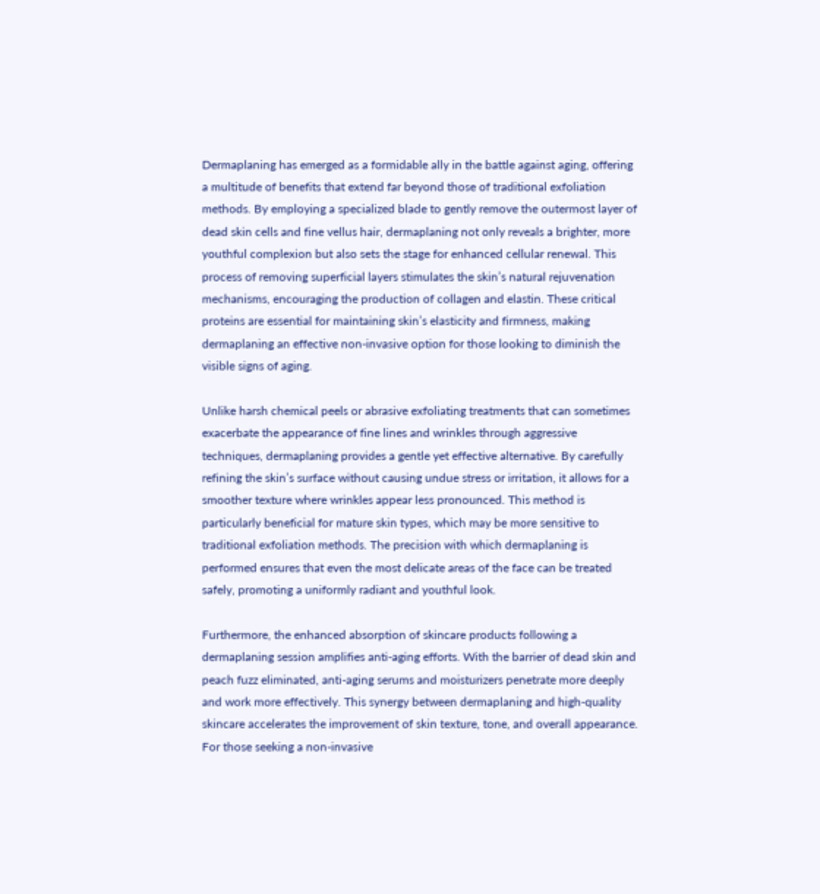Dermaplaning has emerged as a formidable ally in the battle against aging, offering a multitude of benefits that extend far beyond those of traditional exfoliation methods. By employing a specialized blade to gently remove the outermost layer of dead skin cells and fine vellus hair, dermaplaning not only reveals a brighter, more youthful complexion but also sets the stage for enhanced cellular renewal. This process of removing superficial layers stimulates the skin’s natural rejuvenation mechanisms, encouraging the production of collagen and elastin. These critical proteins are essential for maintaining skin’s elasticity and firmness, making dermaplaning an effective non-invasive option for those looking to diminish the visible signs of aging.

Unlike harsh chemical peels or abrasive exfoliating treatments that can sometimes exacerbate the appearance of fine lines and wrinkles through aggressive techniques, dermaplaning provides a gentle yet effective alternative. By carefully refining the skin’s surface without causing undue stress or irritation, it allows for a smoother texture where wrinkles appear less pronounced. This method is particularly beneficial for mature skin types, which may be more sensitive to traditional exfoliation methods. The precision with which dermaplaning is performed ensures that even the most delicate areas of the face can be treated safely, promoting a uniformly radiant and youthful look.

Furthermore, the enhanced absorption of skincare products following a dermaplaning session amplifies anti-aging efforts. With the barrier of dead skin and peach fuzz eliminated, anti-aging serums and moisturizers penetrate more deeply and work more effectively. This synergy between dermaplaning and high-quality skincare accelerates the improvement of skin texture, tone, and overall appearance. For those seeking a non-invasive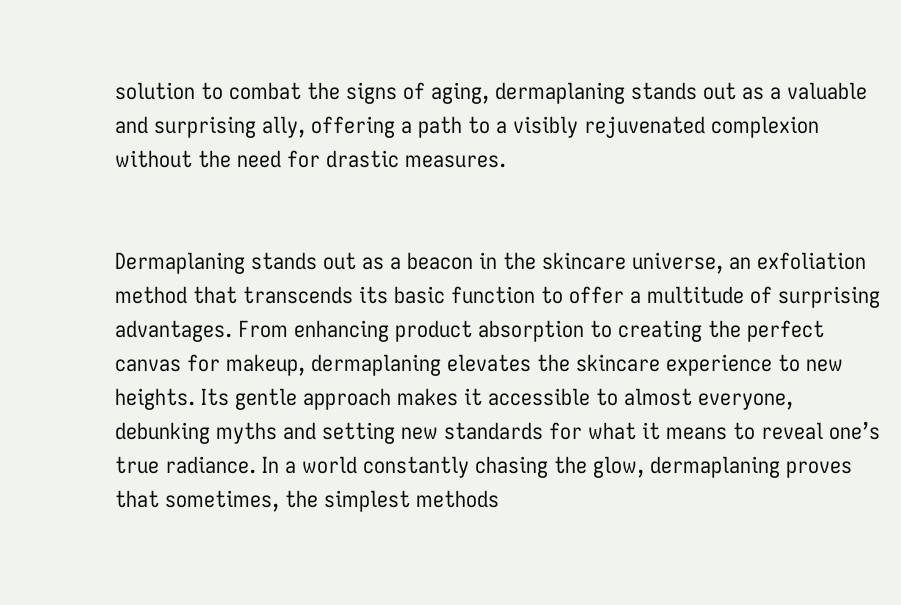solution to combat the signs of aging, dermaplaning stands out as a valuable and surprising ally, offering a path to a visibly rejuvenated complexion without the need for drastic measures.


Dermaplaning stands out as a beacon in the skincare universe, an exfoliation method that transcends its basic function to offer a multitude of surprising advantages. From enhancing product absorption to creating the perfect canvas for makeup, dermaplaning elevates the skincare experience to new heights. Its gentle approach makes it accessible to almost everyone, debunking myths and setting new standards for what it means to reveal one’s true radiance. In a world constantly chasing the glow, dermaplaning proves that sometimes, the simplest methods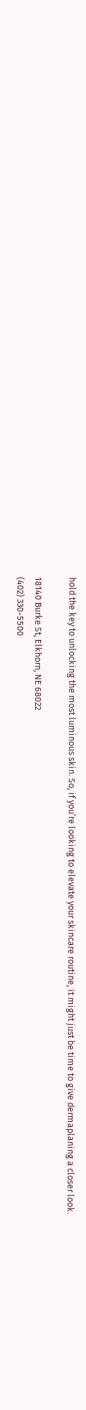hold the key to unlocking the most luminous skin. So, if you’re looking to elevate your skincare routine, it might just be time to give dermaplaning a closer look.

18140 Burke St, Elkhorn, NE 68022
(402) 330-5500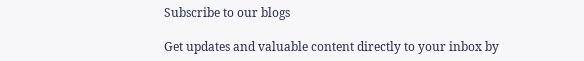Subscribe to our blogs

Get updates and valuable content directly to your inbox by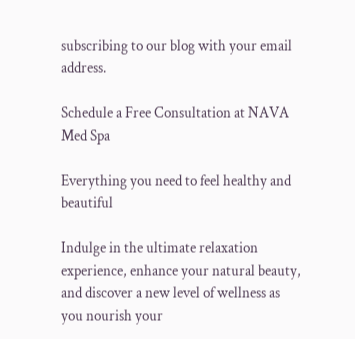subscribing to our blog with your email address.

Schedule a Free Consultation at NAVA Med Spa

Everything you need to feel healthy and beautiful

Indulge in the ultimate relaxation experience, enhance your natural beauty, and discover a new level of wellness as you nourish your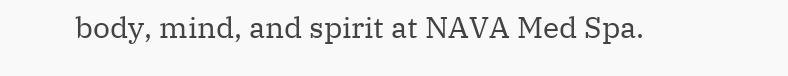body, mind, and spirit at NAVA Med Spa.